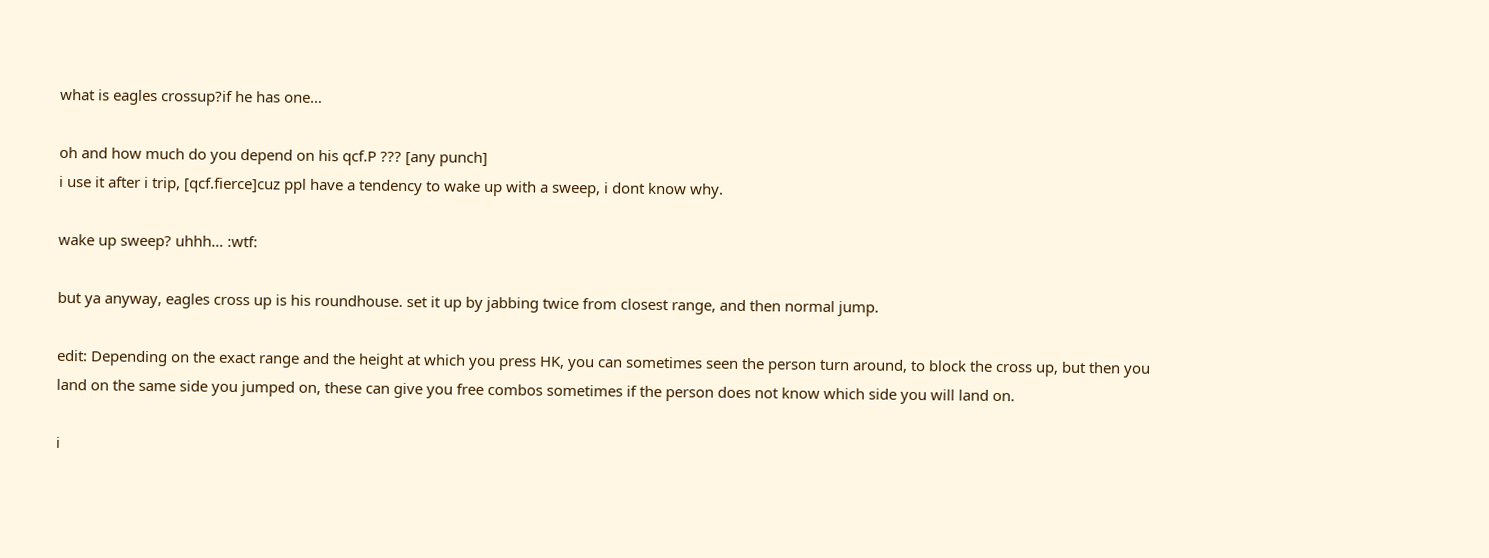what is eagles crossup?if he has one…

oh and how much do you depend on his qcf.P ??? [any punch]
i use it after i trip, [qcf.fierce]cuz ppl have a tendency to wake up with a sweep, i dont know why.

wake up sweep? uhhh… :wtf:

but ya anyway, eagles cross up is his roundhouse. set it up by jabbing twice from closest range, and then normal jump.

edit: Depending on the exact range and the height at which you press HK, you can sometimes seen the person turn around, to block the cross up, but then you land on the same side you jumped on, these can give you free combos sometimes if the person does not know which side you will land on.

i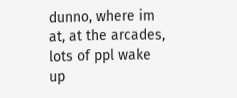dunno, where im at, at the arcades, lots of ppl wake up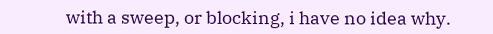with a sweep, or blocking, i have no idea why.